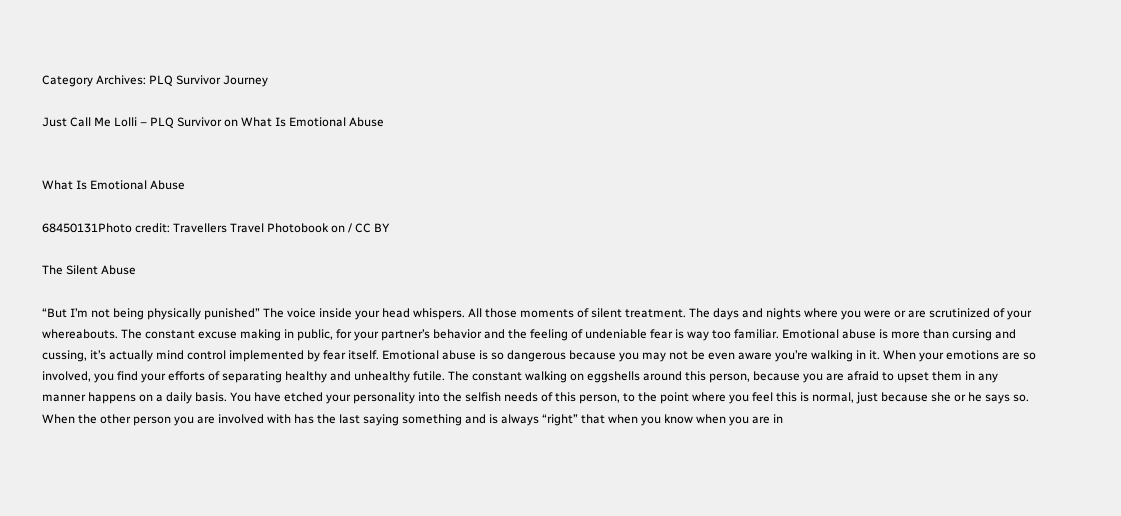Category Archives: PLQ Survivor Journey

Just Call Me Lolli – PLQ Survivor on What Is Emotional Abuse


What Is Emotional Abuse

68450131Photo credit: Travellers Travel Photobook on / CC BY

The Silent Abuse

“But I’m not being physically punished” The voice inside your head whispers. All those moments of silent treatment. The days and nights where you were or are scrutinized of your whereabouts. The constant excuse making in public, for your partner’s behavior and the feeling of undeniable fear is way too familiar. Emotional abuse is more than cursing and cussing, it’s actually mind control implemented by fear itself. Emotional abuse is so dangerous because you may not be even aware you’re walking in it. When your emotions are so involved, you find your efforts of separating healthy and unhealthy futile. The constant walking on eggshells around this person, because you are afraid to upset them in any manner happens on a daily basis. You have etched your personality into the selfish needs of this person, to the point where you feel this is normal, just because she or he says so. When the other person you are involved with has the last saying something and is always “right” that when you know when you are in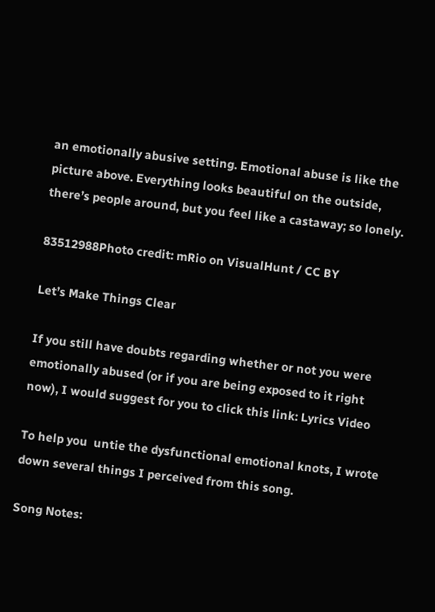an emotionally abusive setting. Emotional abuse is like the picture above. Everything looks beautiful on the outside, there’s people around, but you feel like a castaway; so lonely.

83512988Photo credit: mRio on VisualHunt / CC BY

Let’s Make Things Clear

If you still have doubts regarding whether or not you were emotionally abused (or if you are being exposed to it right now), I would suggest for you to click this link: Lyrics Video

To help you  untie the dysfunctional emotional knots, I wrote down several things I perceived from this song.

Song Notes: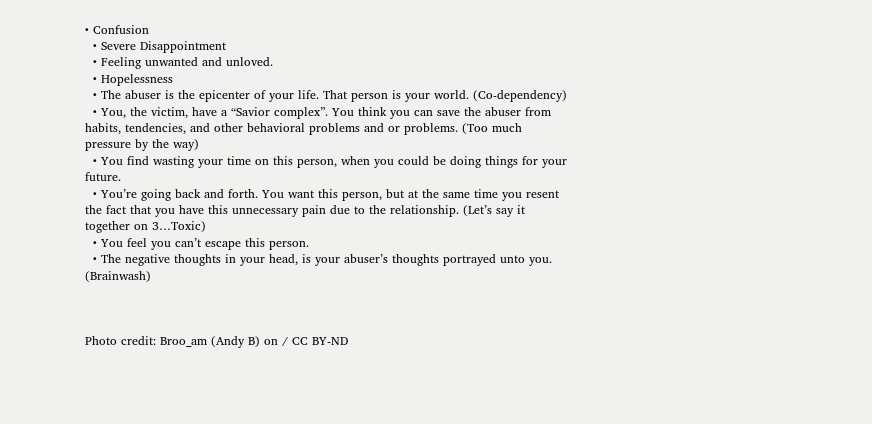• Confusion
  • Severe Disappointment
  • Feeling unwanted and unloved.
  • Hopelessness
  • The abuser is the epicenter of your life. That person is your world. (Co-dependency)
  • You, the victim, have a “Savior complex”. You think you can save the abuser from habits, tendencies, and other behavioral problems and or problems. (Too much pressure by the way)
  • You find wasting your time on this person, when you could be doing things for your future.
  • You’re going back and forth. You want this person, but at the same time you resent the fact that you have this unnecessary pain due to the relationship. (Let’s say it together on 3…Toxic)
  • You feel you can’t escape this person.
  • The negative thoughts in your head, is your abuser’s thoughts portrayed unto you. (Brainwash)



Photo credit: Broo_am (Andy B) on / CC BY-ND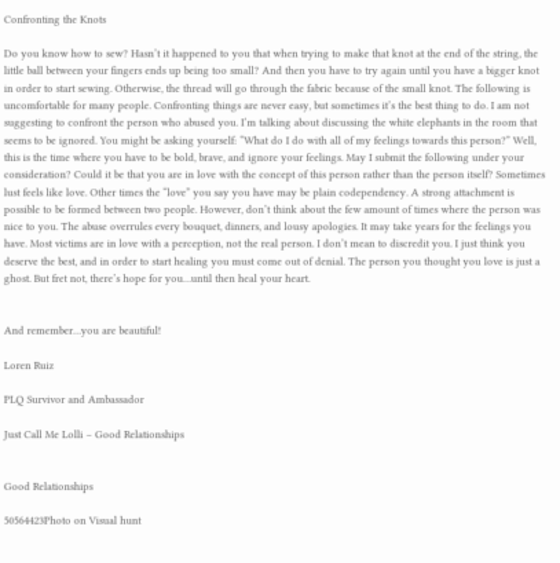Confronting the Knots

Do you know how to sew? Hasn’t it happened to you that when trying to make that knot at the end of the string, the little ball between your fingers ends up being too small? And then you have to try again until you have a bigger knot in order to start sewing. Otherwise, the thread will go through the fabric because of the small knot. The following is uncomfortable for many people. Confronting things are never easy, but sometimes it’s the best thing to do. I am not suggesting to confront the person who abused you. I’m talking about discussing the white elephants in the room that seems to be ignored. You might be asking yourself: “What do I do with all of my feelings towards this person?” Well, this is the time where you have to be bold, brave, and ignore your feelings. May I submit the following under your consideration? Could it be that you are in love with the concept of this person rather than the person itself? Sometimes lust feels like love. Other times the “love” you say you have may be plain codependency. A strong attachment is possible to be formed between two people. However, don’t think about the few amount of times where the person was nice to you. The abuse overrules every bouquet, dinners, and lousy apologies. It may take years for the feelings you have. Most victims are in love with a perception, not the real person. I don’t mean to discredit you. I just think you deserve the best, and in order to start healing you must come out of denial. The person you thought you love is just a ghost. But fret not, there’s hope for you…until then heal your heart.


And remember…you are beautiful!

Loren Ruiz

PLQ Survivor and Ambassador

Just Call Me Lolli – Good Relationships


Good Relationships

50564423Photo on Visual hunt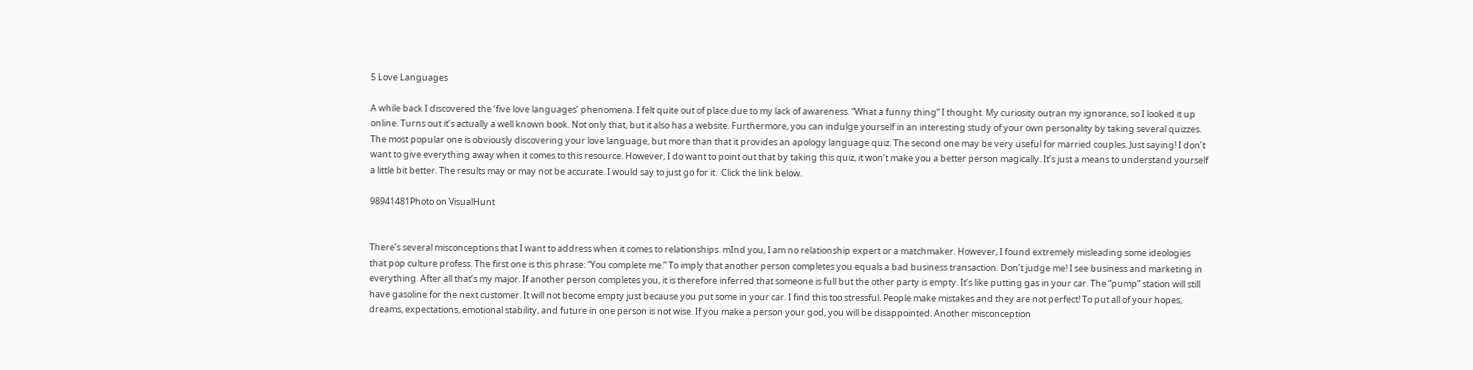5 Love Languages

A while back I discovered the ‘five love languages’ phenomena. I felt quite out of place due to my lack of awareness. “What a funny thing” I thought. My curiosity outran my ignorance, so I looked it up online. Turns out it’s actually a well known book. Not only that, but it also has a website. Furthermore, you can indulge yourself in an interesting study of your own personality by taking several quizzes. The most popular one is obviously discovering your love language, but more than that it provides an apology language quiz. The second one may be very useful for married couples. Just saying! I don’t want to give everything away when it comes to this resource. However, I do want to point out that by taking this quiz, it won’t make you a better person magically. It’s just a means to understand yourself a little bit better. The results may or may not be accurate. I would say to just go for it.  Click the link below.

98941481Photo on VisualHunt


There’s several misconceptions that I want to address when it comes to relationships. mInd you, I am no relationship expert or a matchmaker. However, I found extremely misleading some ideologies that pop culture profess. The first one is this phrase: “You complete me.” To imply that another person completes you equals a bad business transaction. Don’t judge me! I see business and marketing in everything. After all that’s my major. If another person completes you, it is therefore inferred that someone is full but the other party is empty. It’s like putting gas in your car. The “pump” station will still have gasoline for the next customer. It will not become empty just because you put some in your car. I find this too stressful. People make mistakes and they are not perfect! To put all of your hopes, dreams, expectations, emotional stability, and future in one person is not wise. If you make a person your god, you will be disappointed. Another misconception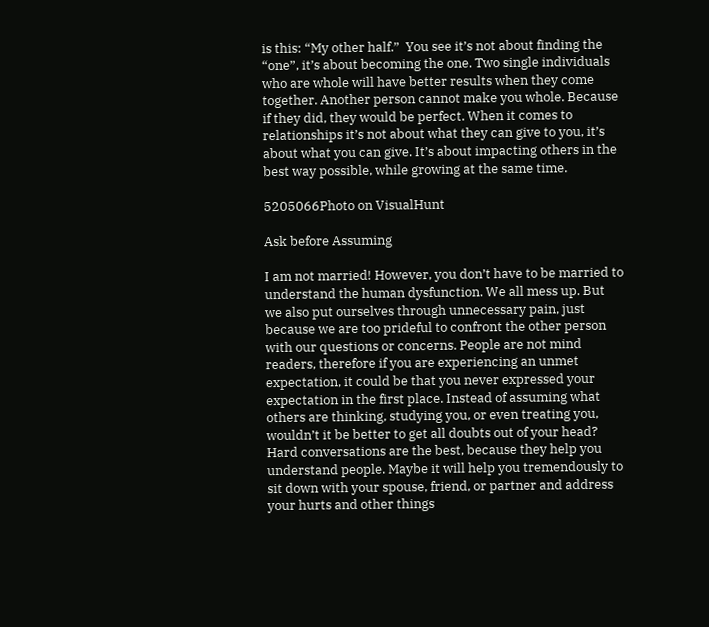is this: “My other half.”  You see it’s not about finding the “one”, it’s about becoming the one. Two single individuals who are whole will have better results when they come together. Another person cannot make you whole. Because if they did, they would be perfect. When it comes to relationships it’s not about what they can give to you, it’s about what you can give. It’s about impacting others in the best way possible, while growing at the same time.

5205066Photo on VisualHunt

Ask before Assuming

I am not married! However, you don’t have to be married to understand the human dysfunction. We all mess up. But we also put ourselves through unnecessary pain, just because we are too prideful to confront the other person with our questions or concerns. People are not mind readers, therefore if you are experiencing an unmet expectation, it could be that you never expressed your expectation in the first place. Instead of assuming what others are thinking, studying you, or even treating you, wouldn’t it be better to get all doubts out of your head? Hard conversations are the best, because they help you understand people. Maybe it will help you tremendously to sit down with your spouse, friend, or partner and address your hurts and other things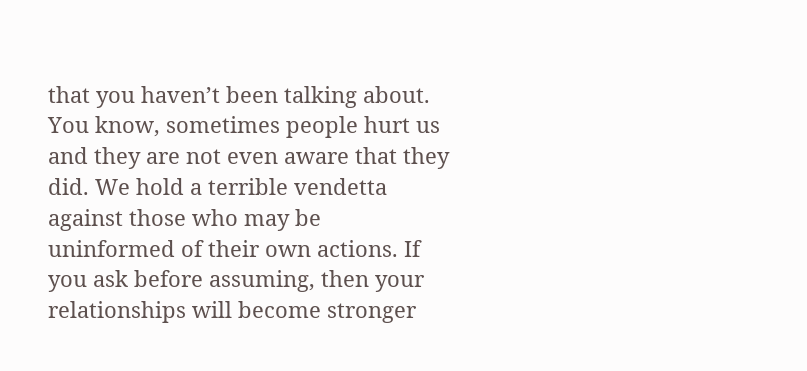that you haven’t been talking about. You know, sometimes people hurt us and they are not even aware that they did. We hold a terrible vendetta against those who may be uninformed of their own actions. If you ask before assuming, then your relationships will become stronger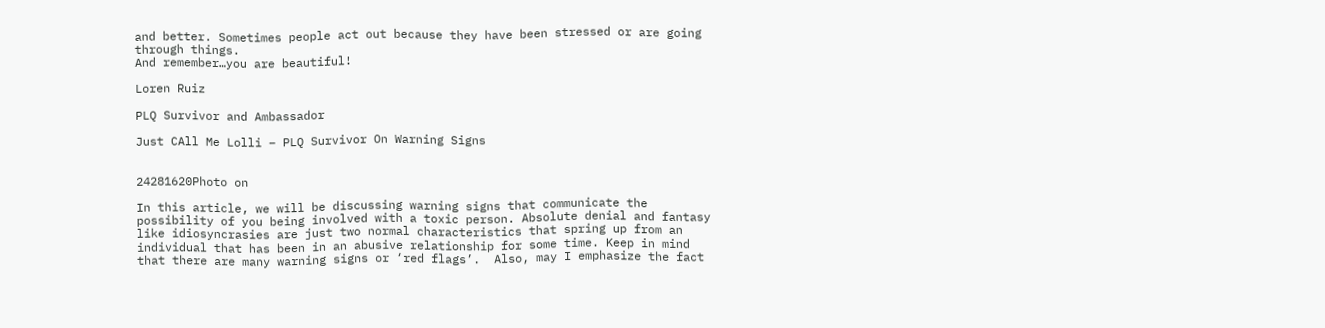and better. Sometimes people act out because they have been stressed or are going through things.
And remember…you are beautiful!

Loren Ruiz

PLQ Survivor and Ambassador

Just CAll Me Lolli – PLQ Survivor On Warning Signs


24281620Photo on

In this article, we will be discussing warning signs that communicate the possibility of you being involved with a toxic person. Absolute denial and fantasy like idiosyncrasies are just two normal characteristics that spring up from an individual that has been in an abusive relationship for some time. Keep in mind that there are many warning signs or ‘red flags’.  Also, may I emphasize the fact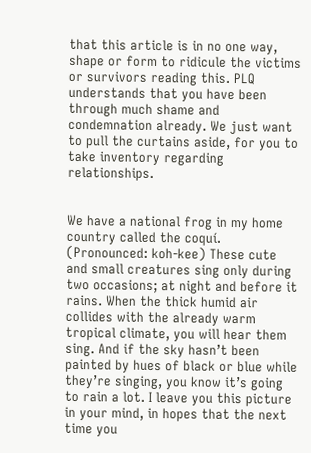that this article is in no one way, shape or form to ridicule the victims or survivors reading this. PLQ understands that you have been through much shame and condemnation already. We just want to pull the curtains aside, for you to take inventory regarding relationships.


We have a national frog in my home country called the coquí. (Pronounced: koh-kee) These cute and small creatures sing only during two occasions; at night and before it rains. When the thick humid air collides with the already warm tropical climate, you will hear them sing. And if the sky hasn’t been painted by hues of black or blue while they’re singing, you know it’s going to rain a lot. I leave you this picture in your mind, in hopes that the next time you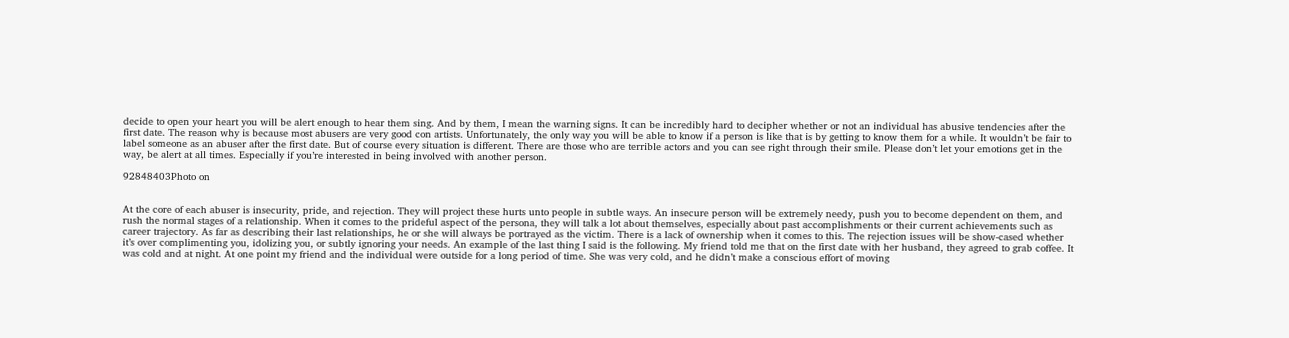decide to open your heart you will be alert enough to hear them sing. And by them, I mean the warning signs. It can be incredibly hard to decipher whether or not an individual has abusive tendencies after the first date. The reason why is because most abusers are very good con artists. Unfortunately, the only way you will be able to know if a person is like that is by getting to know them for a while. It wouldn’t be fair to label someone as an abuser after the first date. But of course every situation is different. There are those who are terrible actors and you can see right through their smile. Please don’t let your emotions get in the way, be alert at all times. Especially if you’re interested in being involved with another person.

92848403Photo on


At the core of each abuser is insecurity, pride, and rejection. They will project these hurts unto people in subtle ways. An insecure person will be extremely needy, push you to become dependent on them, and rush the normal stages of a relationship. When it comes to the prideful aspect of the persona, they will talk a lot about themselves, especially about past accomplishments or their current achievements such as career trajectory. As far as describing their last relationships, he or she will always be portrayed as the victim. There is a lack of ownership when it comes to this. The rejection issues will be show-cased whether it’s over complimenting you, idolizing you, or subtly ignoring your needs. An example of the last thing I said is the following. My friend told me that on the first date with her husband, they agreed to grab coffee. It was cold and at night. At one point my friend and the individual were outside for a long period of time. She was very cold, and he didn’t make a conscious effort of moving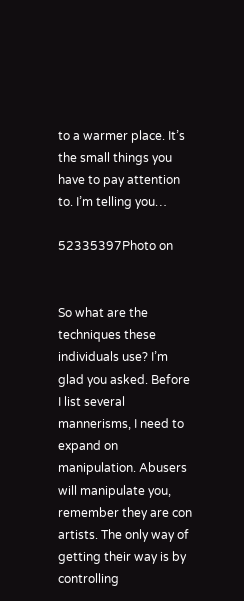to a warmer place. It’s the small things you have to pay attention to. I’m telling you…

52335397Photo on


So what are the techniques these individuals use? I’m glad you asked. Before I list several mannerisms, I need to expand on manipulation. Abusers will manipulate you, remember they are con artists. The only way of getting their way is by controlling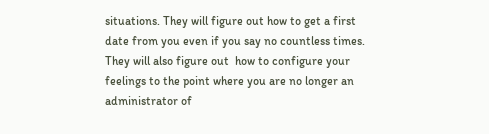situations. They will figure out how to get a first date from you even if you say no countless times. They will also figure out  how to configure your feelings to the point where you are no longer an administrator of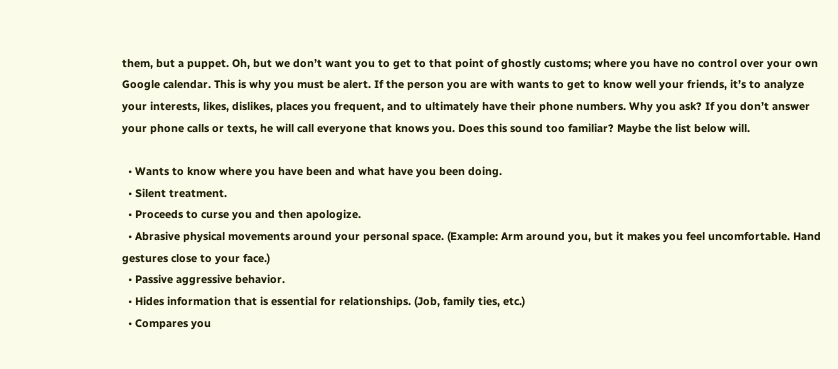them, but a puppet. Oh, but we don’t want you to get to that point of ghostly customs; where you have no control over your own Google calendar. This is why you must be alert. If the person you are with wants to get to know well your friends, it’s to analyze your interests, likes, dislikes, places you frequent, and to ultimately have their phone numbers. Why you ask? If you don’t answer your phone calls or texts, he will call everyone that knows you. Does this sound too familiar? Maybe the list below will.

  • Wants to know where you have been and what have you been doing.
  • Silent treatment.
  • Proceeds to curse you and then apologize.
  • Abrasive physical movements around your personal space. (Example: Arm around you, but it makes you feel uncomfortable. Hand gestures close to your face.)
  • Passive aggressive behavior.
  • Hides information that is essential for relationships. (Job, family ties, etc.)
  • Compares you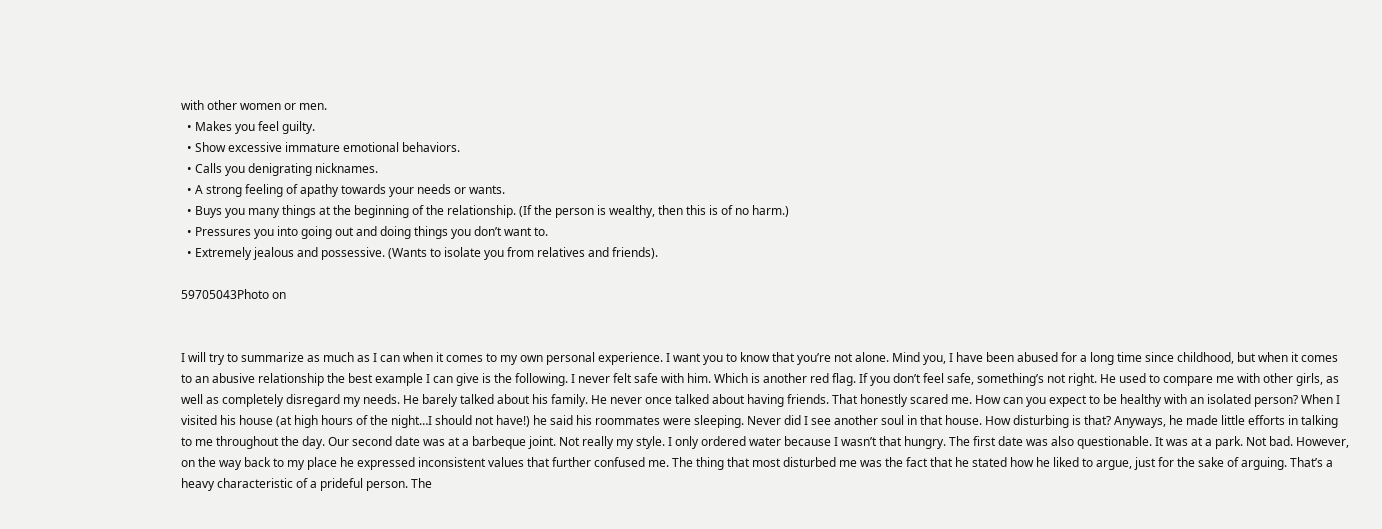with other women or men.
  • Makes you feel guilty.
  • Show excessive immature emotional behaviors.
  • Calls you denigrating nicknames.
  • A strong feeling of apathy towards your needs or wants.
  • Buys you many things at the beginning of the relationship. (If the person is wealthy, then this is of no harm.)
  • Pressures you into going out and doing things you don’t want to.
  • Extremely jealous and possessive. (Wants to isolate you from relatives and friends).

59705043Photo on


I will try to summarize as much as I can when it comes to my own personal experience. I want you to know that you’re not alone. Mind you, I have been abused for a long time since childhood, but when it comes to an abusive relationship the best example I can give is the following. I never felt safe with him. Which is another red flag. If you don’t feel safe, something’s not right. He used to compare me with other girls, as well as completely disregard my needs. He barely talked about his family. He never once talked about having friends. That honestly scared me. How can you expect to be healthy with an isolated person? When I visited his house (at high hours of the night…I should not have!) he said his roommates were sleeping. Never did I see another soul in that house. How disturbing is that? Anyways, he made little efforts in talking to me throughout the day. Our second date was at a barbeque joint. Not really my style. I only ordered water because I wasn’t that hungry. The first date was also questionable. It was at a park. Not bad. However, on the way back to my place he expressed inconsistent values that further confused me. The thing that most disturbed me was the fact that he stated how he liked to argue, just for the sake of arguing. That’s a heavy characteristic of a prideful person. The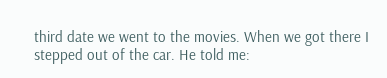third date we went to the movies. When we got there I stepped out of the car. He told me: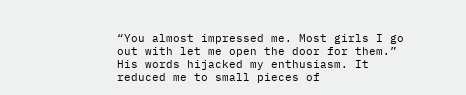“You almost impressed me. Most girls I go out with let me open the door for them.” His words hijacked my enthusiasm. It reduced me to small pieces of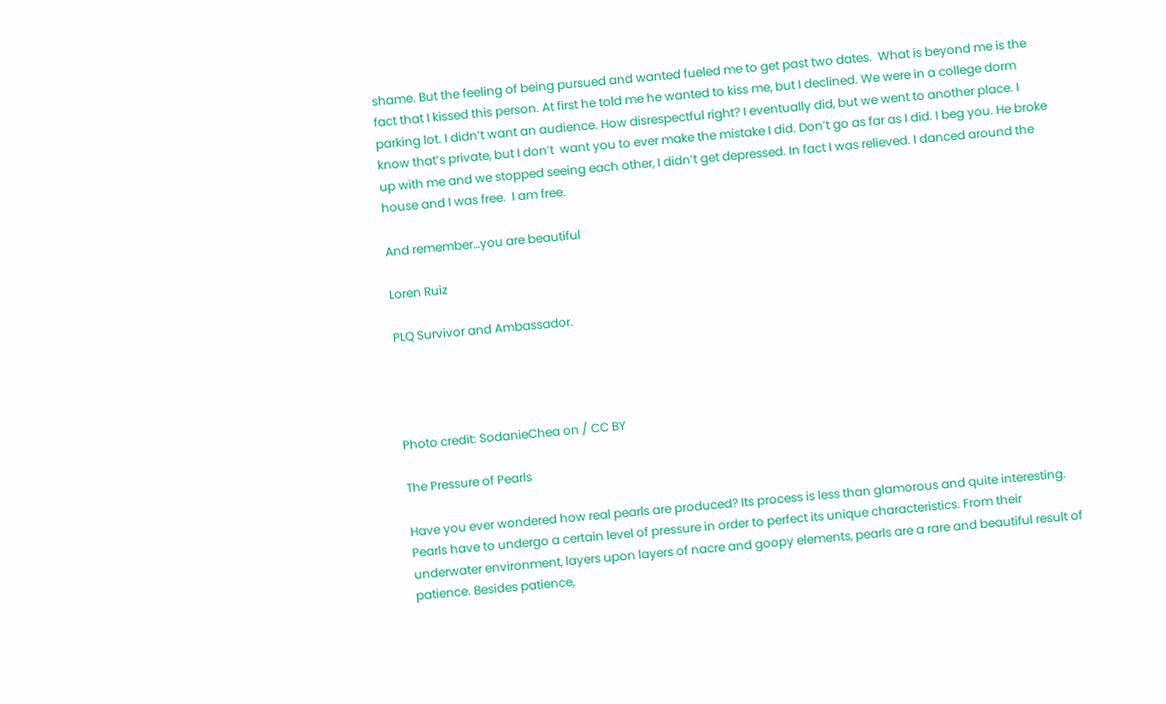shame. But the feeling of being pursued and wanted fueled me to get past two dates.  What is beyond me is the fact that I kissed this person. At first he told me he wanted to kiss me, but I declined. We were in a college dorm parking lot. I didn’t want an audience. How disrespectful right? I eventually did, but we went to another place. I know that’s private, but I don’t  want you to ever make the mistake I did. Don’t go as far as I did. I beg you. He broke up with me and we stopped seeing each other, I didn’t get depressed. In fact I was relieved. I danced around the house and I was free.  I am free.

And remember…you are beautiful

Loren Ruiz

PLQ Survivor and Ambassador.




Photo credit: SodanieChea on / CC BY

The Pressure of Pearls

Have you ever wondered how real pearls are produced? Its process is less than glamorous and quite interesting. Pearls have to undergo a certain level of pressure in order to perfect its unique characteristics. From their underwater environment, layers upon layers of nacre and goopy elements, pearls are a rare and beautiful result of patience. Besides patience,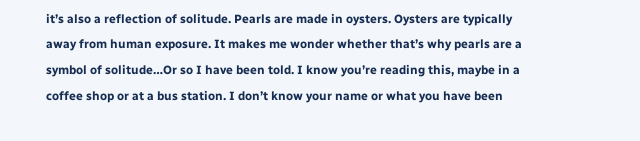it’s also a reflection of solitude. Pearls are made in oysters. Oysters are typically away from human exposure. It makes me wonder whether that’s why pearls are a symbol of solitude…Or so I have been told. I know you’re reading this, maybe in a coffee shop or at a bus station. I don’t know your name or what you have been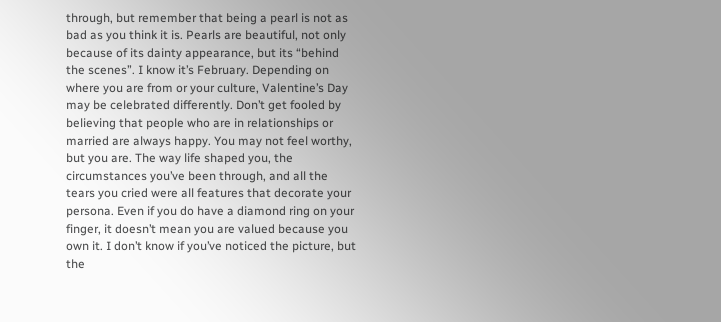through, but remember that being a pearl is not as bad as you think it is. Pearls are beautiful, not only because of its dainty appearance, but its “behind the scenes”. I know it’s February. Depending on where you are from or your culture, Valentine’s Day may be celebrated differently. Don’t get fooled by believing that people who are in relationships or married are always happy. You may not feel worthy, but you are. The way life shaped you, the circumstances you’ve been through, and all the tears you cried were all features that decorate your persona. Even if you do have a diamond ring on your finger, it doesn’t mean you are valued because you own it. I don’t know if you’ve noticed the picture, but the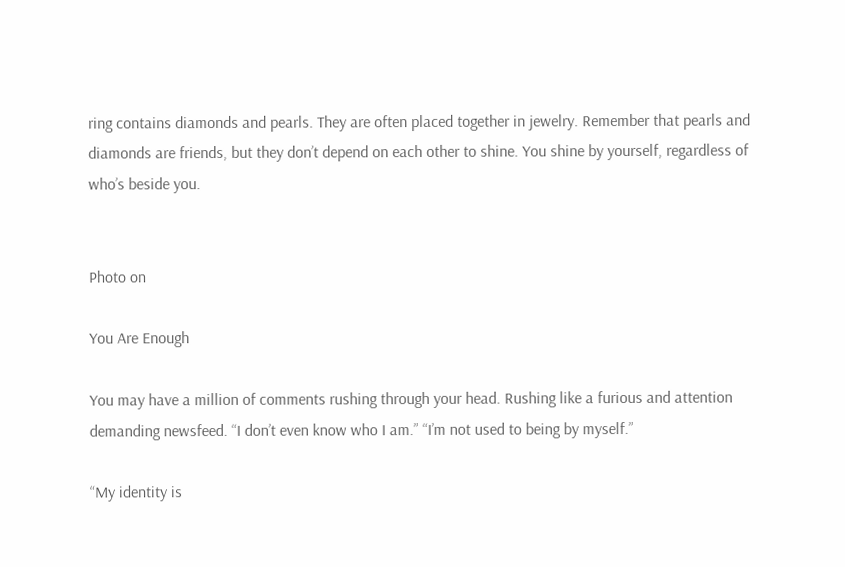ring contains diamonds and pearls. They are often placed together in jewelry. Remember that pearls and diamonds are friends, but they don’t depend on each other to shine. You shine by yourself, regardless of who’s beside you.


Photo on

You Are Enough

You may have a million of comments rushing through your head. Rushing like a furious and attention demanding newsfeed. “I don’t even know who I am.” “I’m not used to being by myself.”

“My identity is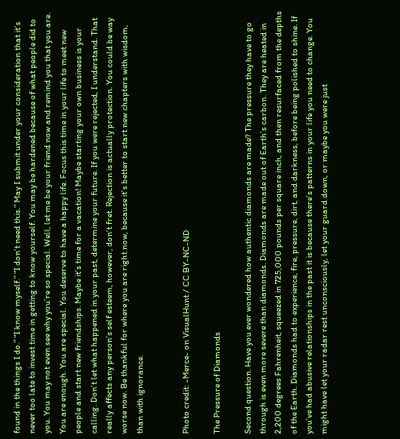found in the things I do.” “I know myself.” “I don’t need this.” May I submit under your consideration that it’s never too late to invest time in getting to know yourself. You may be hardened because of what people did to you. You may not even see why you’re so special. Well, let me be your friend now and remind you that you are. You are enough. You are special. You deserve to have a happy life. Focus this time in your life to meet new people and start new friendships. Maybe it’s time for a vacation! Maybe starting your own business is your calling. Don’t let what happened in your past, determine your future. If you were rejected, I understand. That really affects any person’s self esteem, however, don’t fret. Rejection is actually protection. You could be way worse now. Be thankful for where you are right now, because it’s better to start new chapters with wisdom, than with ignorance.


Photo credit: -Merce- on VisualHunt / CC BY-NC-ND

The Pressure of Diamonds

Second question. Have you ever wondered how authentic diamonds are made? The pressure they have to go through is even more severe than diamonds. Diamonds are made out of Earth’s carbon. They are heated in 2,200 degrees Fahrenheit, squeezed in 725,000 pounds per square inch, and then resurfaced from the depths of the Earth. Diamonds had to experience, fire, pressure, dirt, and darkness, before being polished to shine. If you’ve had abusive relationships in the past it is because there’s patterns in your life you need to change. You might have let your radar rest unconsciously, let your guard down, or maybe you were just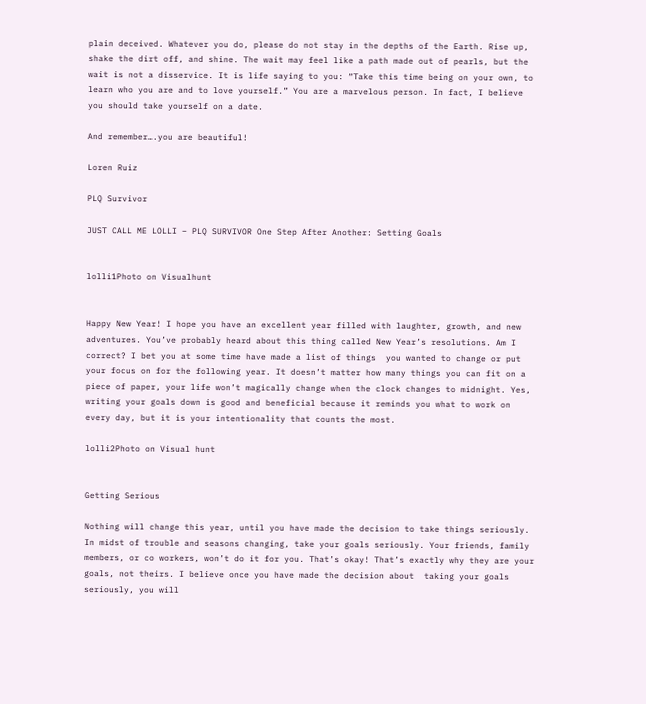plain deceived. Whatever you do, please do not stay in the depths of the Earth. Rise up, shake the dirt off, and shine. The wait may feel like a path made out of pearls, but the wait is not a disservice. It is life saying to you: “Take this time being on your own, to learn who you are and to love yourself.” You are a marvelous person. In fact, I believe you should take yourself on a date.

And remember….you are beautiful!

Loren Ruiz

PLQ Survivor

JUST CALL ME LOLLI – PLQ SURVIVOR One Step After Another: Setting Goals


lolli1Photo on Visualhunt


Happy New Year! I hope you have an excellent year filled with laughter, growth, and new adventures. You’ve probably heard about this thing called New Year’s resolutions. Am I correct? I bet you at some time have made a list of things  you wanted to change or put your focus on for the following year. It doesn’t matter how many things you can fit on a piece of paper, your life won’t magically change when the clock changes to midnight. Yes, writing your goals down is good and beneficial because it reminds you what to work on every day, but it is your intentionality that counts the most.

lolli2Photo on Visual hunt


Getting Serious

Nothing will change this year, until you have made the decision to take things seriously. In midst of trouble and seasons changing, take your goals seriously. Your friends, family members, or co workers, won’t do it for you. That’s okay! That’s exactly why they are your goals, not theirs. I believe once you have made the decision about  taking your goals seriously, you will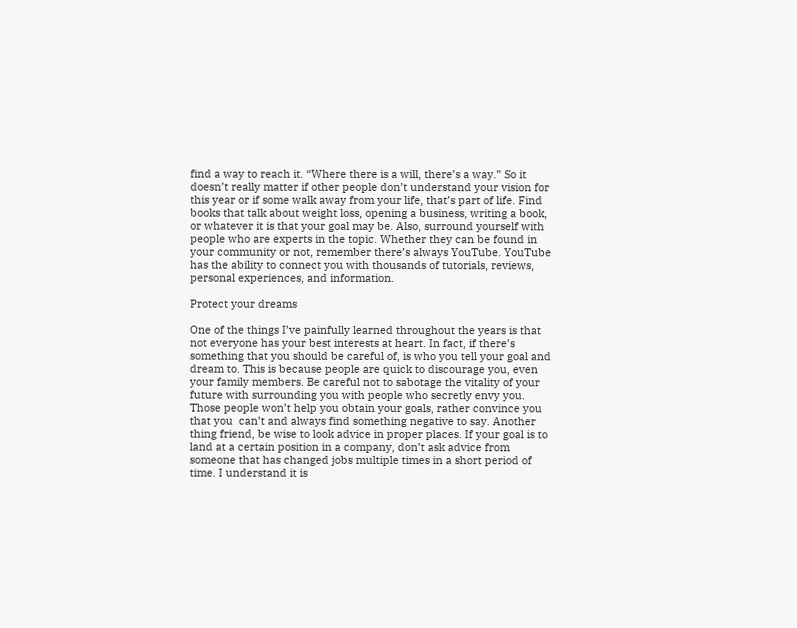find a way to reach it. “Where there is a will, there’s a way.” So it doesn’t really matter if other people don’t understand your vision for this year or if some walk away from your life, that’s part of life. Find books that talk about weight loss, opening a business, writing a book, or whatever it is that your goal may be. Also, surround yourself with people who are experts in the topic. Whether they can be found in your community or not, remember there’s always YouTube. YouTube has the ability to connect you with thousands of tutorials, reviews, personal experiences, and information.

Protect your dreams

One of the things I’ve painfully learned throughout the years is that not everyone has your best interests at heart. In fact, if there’s something that you should be careful of, is who you tell your goal and dream to. This is because people are quick to discourage you, even your family members. Be careful not to sabotage the vitality of your future with surrounding you with people who secretly envy you. Those people won’t help you obtain your goals, rather convince you that you  can’t and always find something negative to say. Another thing friend, be wise to look advice in proper places. If your goal is to land at a certain position in a company, don’t ask advice from someone that has changed jobs multiple times in a short period of time. I understand it is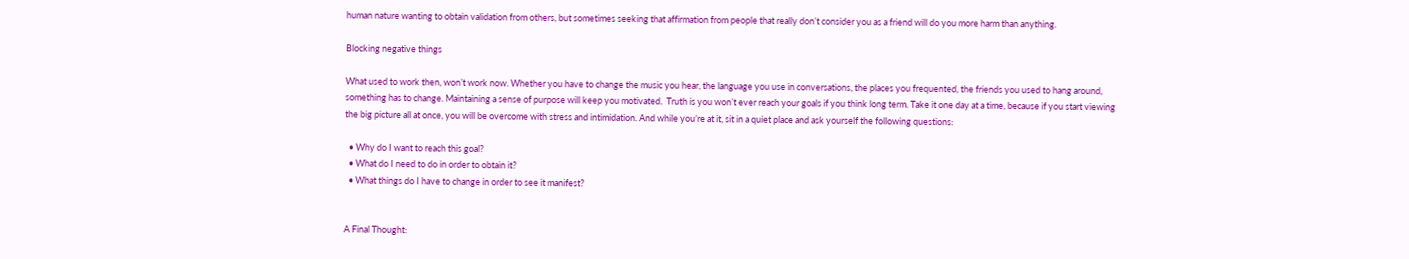human nature wanting to obtain validation from others, but sometimes seeking that affirmation from people that really don’t consider you as a friend will do you more harm than anything.

Blocking negative things

What used to work then, won’t work now. Whether you have to change the music you hear, the language you use in conversations, the places you frequented, the friends you used to hang around, something has to change. Maintaining a sense of purpose will keep you motivated.  Truth is you won’t ever reach your goals if you think long term. Take it one day at a time, because if you start viewing the big picture all at once, you will be overcome with stress and intimidation. And while you’re at it, sit in a quiet place and ask yourself the following questions:

  • Why do I want to reach this goal?
  • What do I need to do in order to obtain it?
  • What things do I have to change in order to see it manifest?


A Final Thought: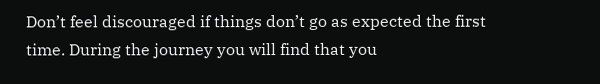Don’t feel discouraged if things don’t go as expected the first time. During the journey you will find that you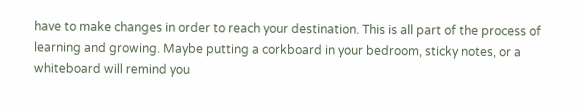have to make changes in order to reach your destination. This is all part of the process of learning and growing. Maybe putting a corkboard in your bedroom, sticky notes, or a whiteboard will remind you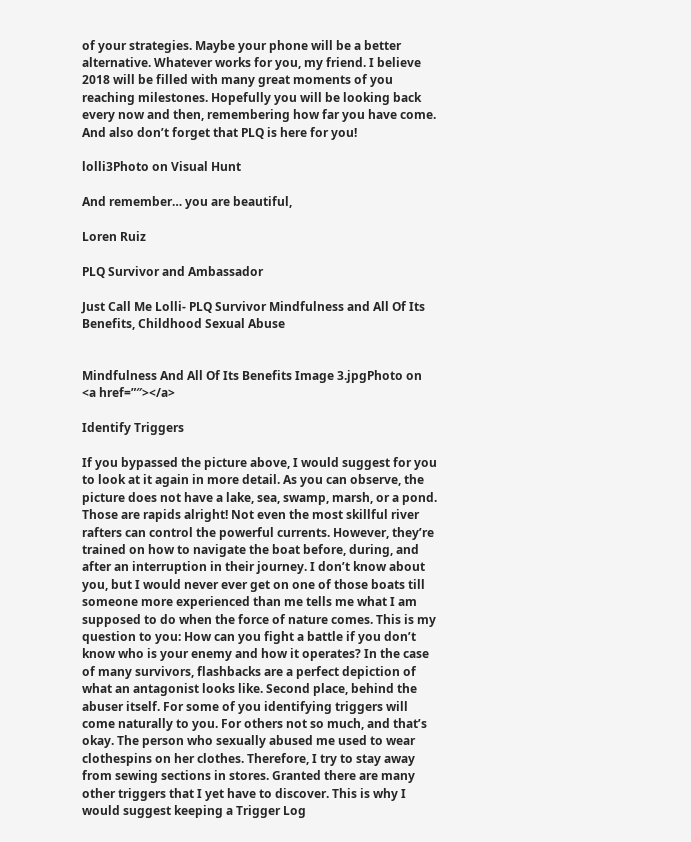of your strategies. Maybe your phone will be a better alternative. Whatever works for you, my friend. I believe 2018 will be filled with many great moments of you reaching milestones. Hopefully you will be looking back every now and then, remembering how far you have come. And also don’t forget that PLQ is here for you!

lolli3Photo on Visual Hunt

And remember… you are beautiful,

Loren Ruiz

PLQ Survivor and Ambassador

Just Call Me Lolli- PLQ Survivor Mindfulness and All Of Its Benefits, Childhood Sexual Abuse


Mindfulness And All Of Its Benefits Image 3.jpgPhoto on <a href=”″></a>

Identify Triggers

If you bypassed the picture above, I would suggest for you to look at it again in more detail. As you can observe, the picture does not have a lake, sea, swamp, marsh, or a pond. Those are rapids alright! Not even the most skillful river rafters can control the powerful currents. However, they’re  trained on how to navigate the boat before, during, and after an interruption in their journey. I don’t know about you, but I would never ever get on one of those boats till someone more experienced than me tells me what I am supposed to do when the force of nature comes. This is my question to you: How can you fight a battle if you don’t know who is your enemy and how it operates? In the case of many survivors, flashbacks are a perfect depiction of what an antagonist looks like. Second place, behind the abuser itself. For some of you identifying triggers will come naturally to you. For others not so much, and that’s okay. The person who sexually abused me used to wear clothespins on her clothes. Therefore, I try to stay away from sewing sections in stores. Granted there are many other triggers that I yet have to discover. This is why I would suggest keeping a Trigger Log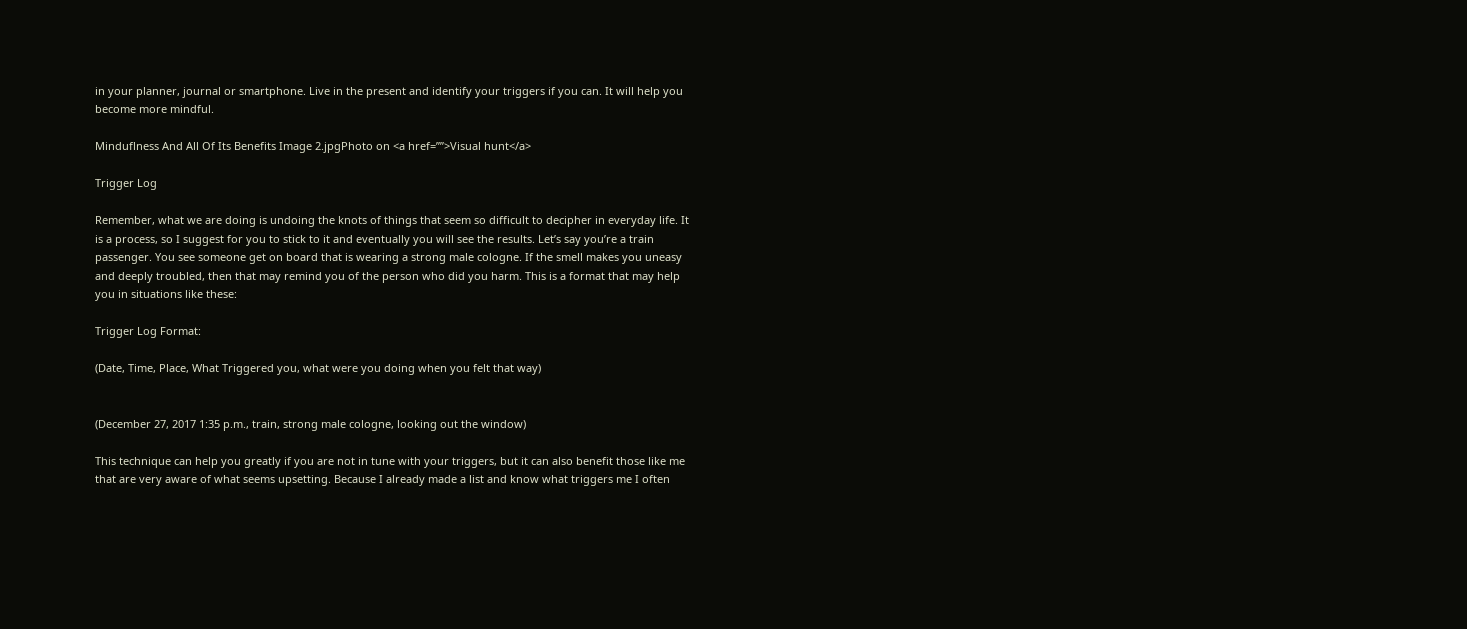in your planner, journal or smartphone. Live in the present and identify your triggers if you can. It will help you become more mindful.

Minduflness And All Of Its Benefits Image 2.jpgPhoto on <a href=””>Visual hunt</a>

Trigger Log

Remember, what we are doing is undoing the knots of things that seem so difficult to decipher in everyday life. It is a process, so I suggest for you to stick to it and eventually you will see the results. Let’s say you’re a train passenger. You see someone get on board that is wearing a strong male cologne. If the smell makes you uneasy and deeply troubled, then that may remind you of the person who did you harm. This is a format that may help you in situations like these:

Trigger Log Format:

(Date, Time, Place, What Triggered you, what were you doing when you felt that way)


(December 27, 2017 1:35 p.m., train, strong male cologne, looking out the window)

This technique can help you greatly if you are not in tune with your triggers, but it can also benefit those like me that are very aware of what seems upsetting. Because I already made a list and know what triggers me I often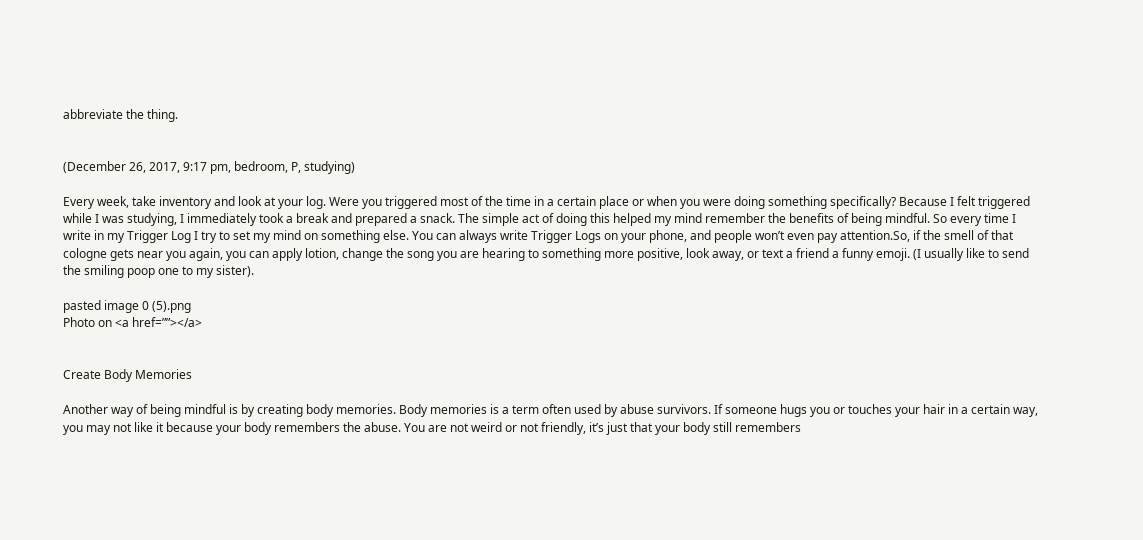abbreviate the thing.


(December 26, 2017, 9:17 pm, bedroom, P, studying)

Every week, take inventory and look at your log. Were you triggered most of the time in a certain place or when you were doing something specifically? Because I felt triggered while I was studying, I immediately took a break and prepared a snack. The simple act of doing this helped my mind remember the benefits of being mindful. So every time I write in my Trigger Log I try to set my mind on something else. You can always write Trigger Logs on your phone, and people won’t even pay attention.So, if the smell of that cologne gets near you again, you can apply lotion, change the song you are hearing to something more positive, look away, or text a friend a funny emoji. (I usually like to send the smiling poop one to my sister).

pasted image 0 (5).png
Photo on <a href=””></a>


Create Body Memories

Another way of being mindful is by creating body memories. Body memories is a term often used by abuse survivors. If someone hugs you or touches your hair in a certain way, you may not like it because your body remembers the abuse. You are not weird or not friendly, it’s just that your body still remembers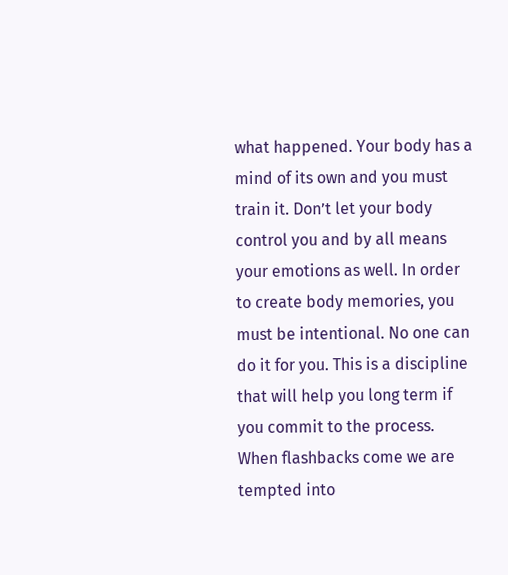what happened. Your body has a mind of its own and you must train it. Don’t let your body control you and by all means your emotions as well. In order to create body memories, you must be intentional. No one can do it for you. This is a discipline that will help you long term if you commit to the process. When flashbacks come we are tempted into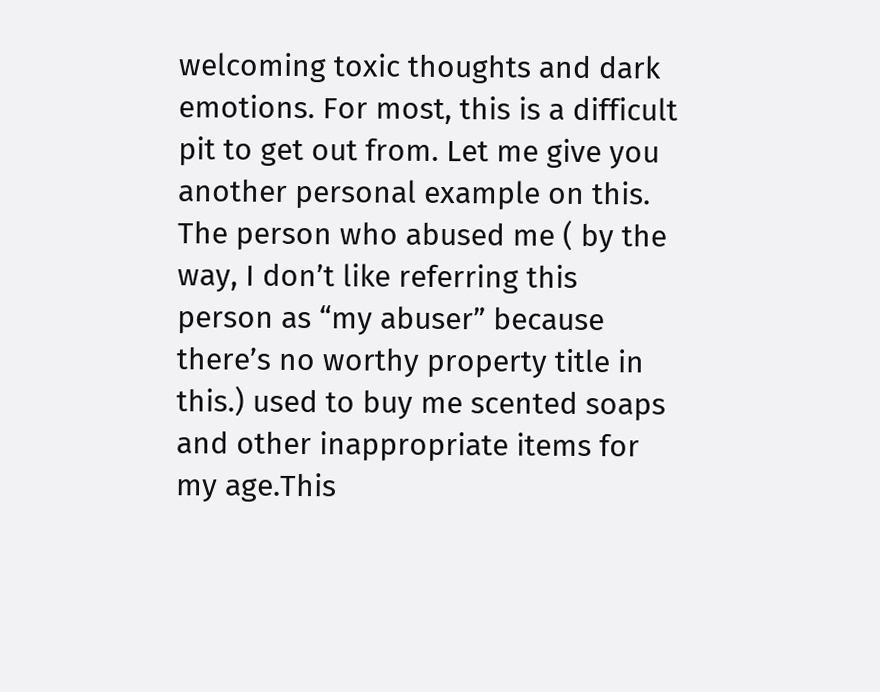welcoming toxic thoughts and dark emotions. For most, this is a difficult pit to get out from. Let me give you another personal example on this. The person who abused me ( by the way, I don’t like referring this person as “my abuser” because there’s no worthy property title in this.) used to buy me scented soaps and other inappropriate items for my age.This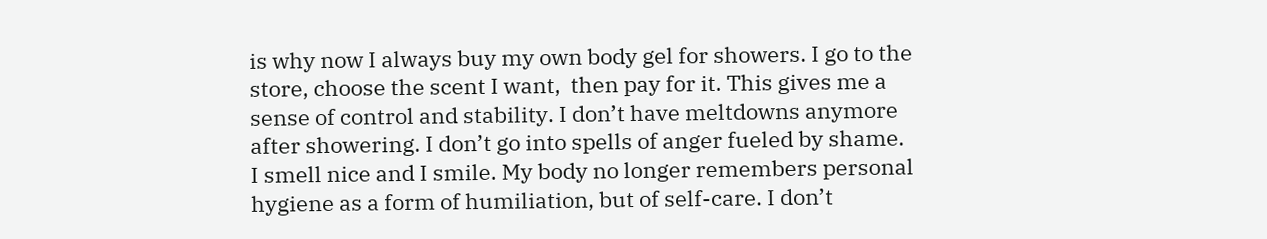is why now I always buy my own body gel for showers. I go to the store, choose the scent I want,  then pay for it. This gives me a sense of control and stability. I don’t have meltdowns anymore after showering. I don’t go into spells of anger fueled by shame. I smell nice and I smile. My body no longer remembers personal hygiene as a form of humiliation, but of self-care. I don’t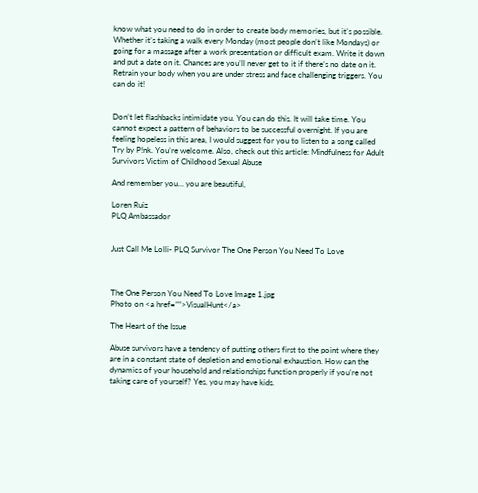know what you need to do in order to create body memories, but it’s possible.  Whether it’s taking a walk every Monday (most people don’t like Mondays) or going for a massage after a work presentation or difficult exam. Write it down and put a date on it. Chances are you’ll never get to it if there’s no date on it. Retrain your body when you are under stress and face challenging triggers. You can do it!


Don’t let flashbacks intimidate you. You can do this. It will take time. You cannot expect a pattern of behaviors to be successful overnight. If you are feeling hopeless in this area, I would suggest for you to listen to a song called Try by P!nk. You’re welcome. Also, check out this article: Mindfulness for Adult Survivors Victim of Childhood Sexual Abuse

And remember you… you are beautiful,

Loren Ruiz
PLQ Ambassador


Just Call Me Lolli- PLQ Survivor The One Person You Need To Love



The One Person You Need To Love Image 1.jpg
Photo on <a href=””>VisualHunt</a>

The Heart of the Issue

Abuse survivors have a tendency of putting others first to the point where they are in a constant state of depletion and emotional exhaustion. How can the dynamics of your household and relationships function properly if you’re not taking care of yourself? Yes, you may have kids.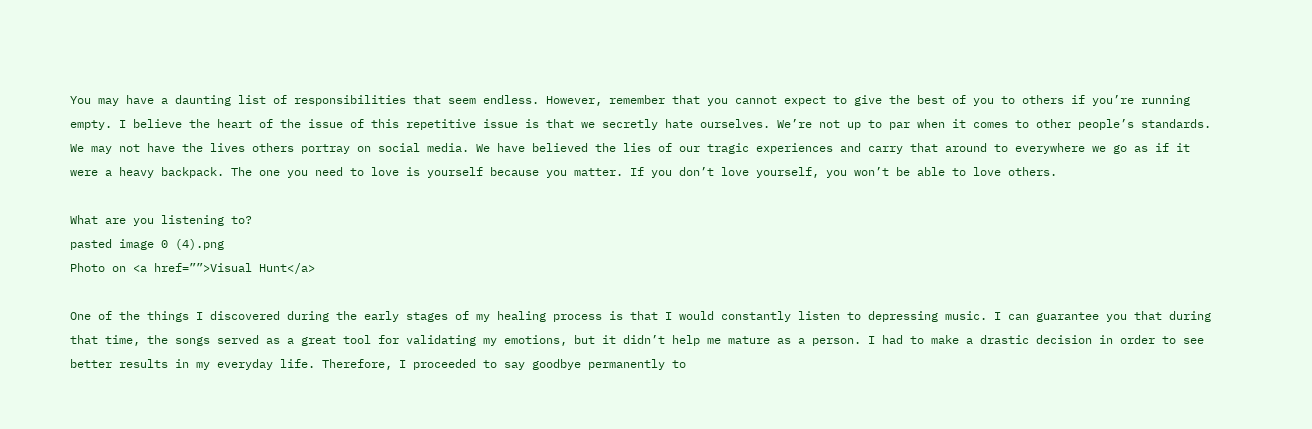You may have a daunting list of responsibilities that seem endless. However, remember that you cannot expect to give the best of you to others if you’re running empty. I believe the heart of the issue of this repetitive issue is that we secretly hate ourselves. We’re not up to par when it comes to other people’s standards. We may not have the lives others portray on social media. We have believed the lies of our tragic experiences and carry that around to everywhere we go as if it were a heavy backpack. The one you need to love is yourself because you matter. If you don’t love yourself, you won’t be able to love others.

What are you listening to?
pasted image 0 (4).png
Photo on <a href=””>Visual Hunt</a>

One of the things I discovered during the early stages of my healing process is that I would constantly listen to depressing music. I can guarantee you that during that time, the songs served as a great tool for validating my emotions, but it didn’t help me mature as a person. I had to make a drastic decision in order to see better results in my everyday life. Therefore, I proceeded to say goodbye permanently to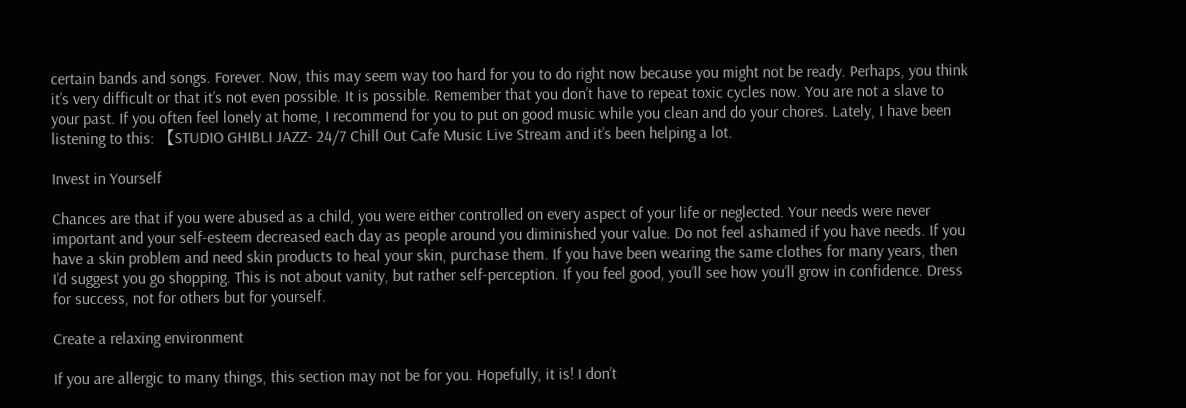certain bands and songs. Forever. Now, this may seem way too hard for you to do right now because you might not be ready. Perhaps, you think it’s very difficult or that it’s not even possible. It is possible. Remember that you don’t have to repeat toxic cycles now. You are not a slave to your past. If you often feel lonely at home, I recommend for you to put on good music while you clean and do your chores. Lately, I have been listening to this: 【STUDIO GHIBLI JAZZ- 24/7 Chill Out Cafe Music Live Stream and it’s been helping a lot.

Invest in Yourself

Chances are that if you were abused as a child, you were either controlled on every aspect of your life or neglected. Your needs were never important and your self-esteem decreased each day as people around you diminished your value. Do not feel ashamed if you have needs. If you have a skin problem and need skin products to heal your skin, purchase them. If you have been wearing the same clothes for many years, then I’d suggest you go shopping. This is not about vanity, but rather self-perception. If you feel good, you’ll see how you’ll grow in confidence. Dress for success, not for others but for yourself.

Create a relaxing environment

If you are allergic to many things, this section may not be for you. Hopefully, it is! I don’t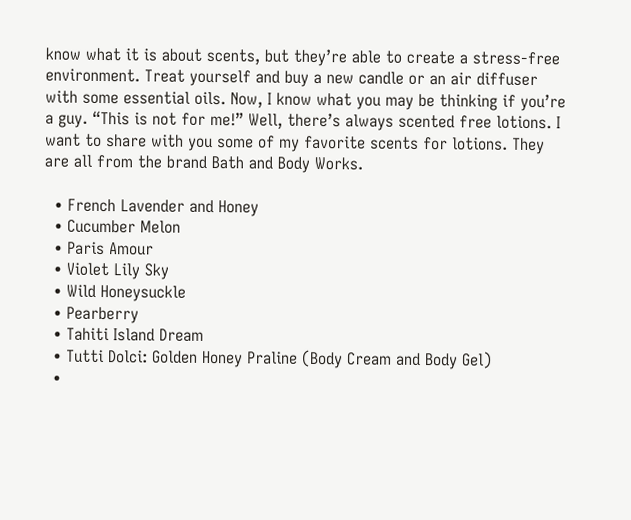know what it is about scents, but they’re able to create a stress-free environment. Treat yourself and buy a new candle or an air diffuser with some essential oils. Now, I know what you may be thinking if you’re a guy. “This is not for me!” Well, there’s always scented free lotions. I want to share with you some of my favorite scents for lotions. They are all from the brand Bath and Body Works.

  • French Lavender and Honey
  • Cucumber Melon
  • Paris Amour
  • Violet Lily Sky
  • Wild Honeysuckle
  • Pearberry
  • Tahiti Island Dream
  • Tutti Dolci: Golden Honey Praline (Body Cream and Body Gel)
  •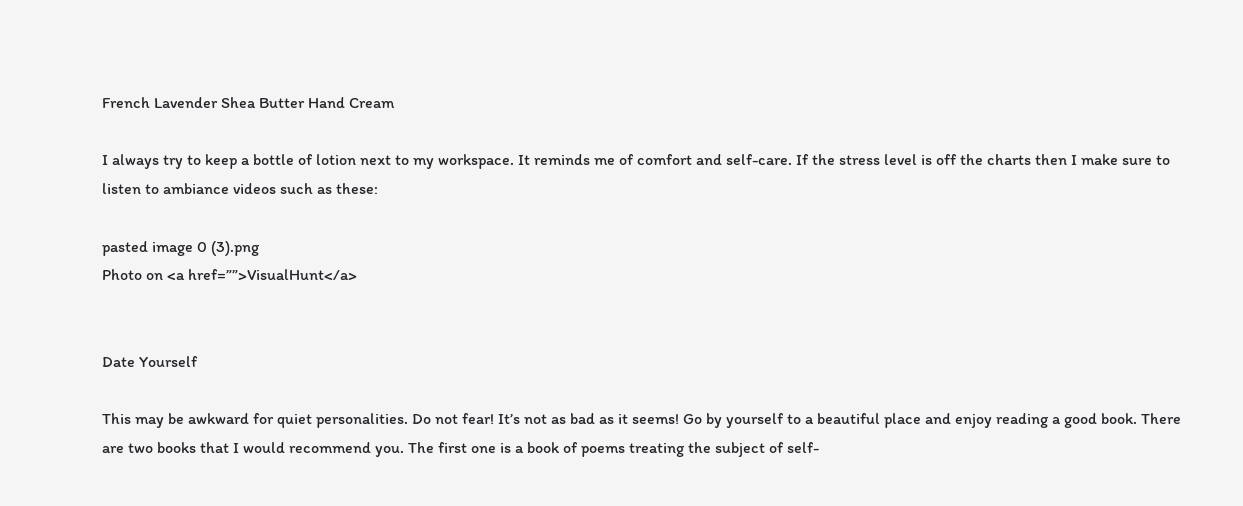French Lavender Shea Butter Hand Cream

I always try to keep a bottle of lotion next to my workspace. It reminds me of comfort and self-care. If the stress level is off the charts then I make sure to listen to ambiance videos such as these:

pasted image 0 (3).png
Photo on <a href=””>VisualHunt</a>


Date Yourself

This may be awkward for quiet personalities. Do not fear! It’s not as bad as it seems! Go by yourself to a beautiful place and enjoy reading a good book. There are two books that I would recommend you. The first one is a book of poems treating the subject of self-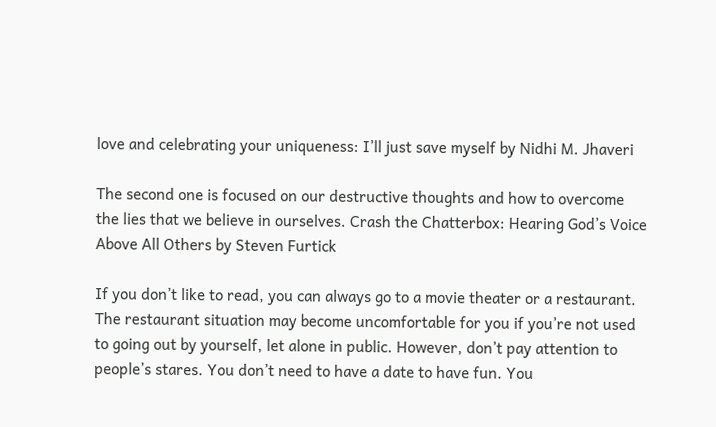love and celebrating your uniqueness: I’ll just save myself by Nidhi M. Jhaveri

The second one is focused on our destructive thoughts and how to overcome the lies that we believe in ourselves. Crash the Chatterbox: Hearing God’s Voice Above All Others by Steven Furtick

If you don’t like to read, you can always go to a movie theater or a restaurant. The restaurant situation may become uncomfortable for you if you’re not used to going out by yourself, let alone in public. However, don’t pay attention to people’s stares. You don’t need to have a date to have fun. You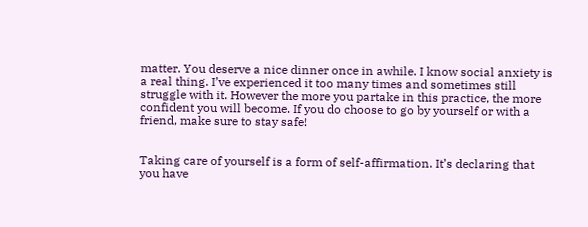matter. You deserve a nice dinner once in awhile. I know social anxiety is a real thing. I’ve experienced it too many times and sometimes still struggle with it. However the more you partake in this practice, the more confident you will become. If you do choose to go by yourself or with a friend, make sure to stay safe!


Taking care of yourself is a form of self-affirmation. It’s declaring that you have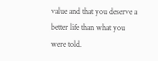value and that you deserve a better life than what you were told.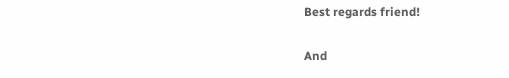Best regards friend!

And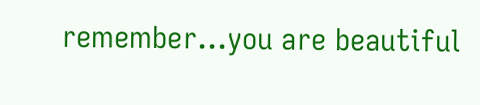remember…you are beautiful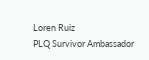Loren Ruiz
PLQ Survivor Ambassador